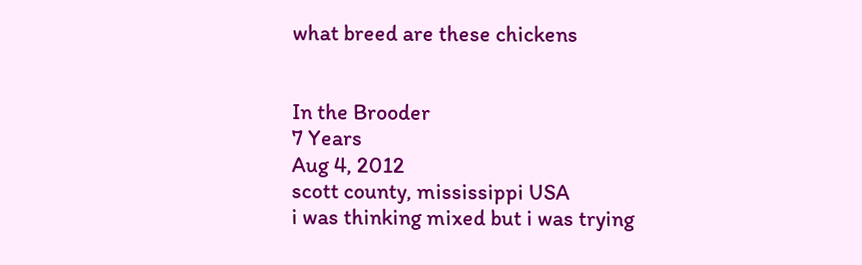what breed are these chickens


In the Brooder
7 Years
Aug 4, 2012
scott county, mississippi USA
i was thinking mixed but i was trying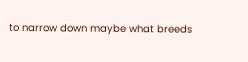to narrow down maybe what breeds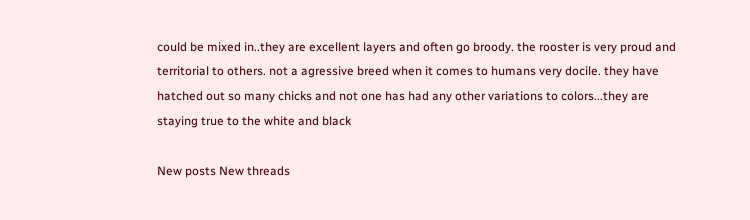could be mixed in..they are excellent layers and often go broody. the rooster is very proud and territorial to others. not a agressive breed when it comes to humans very docile. they have hatched out so many chicks and not one has had any other variations to colors...they are staying true to the white and black

New posts New threads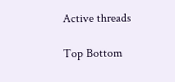Active threads

Top Bottom